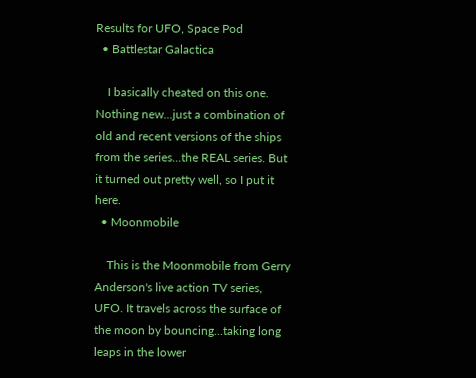Results for UFO, Space Pod
  • Battlestar Galactica

    I basically cheated on this one. Nothing new...just a combination of old and recent versions of the ships from the series...the REAL series. But it turned out pretty well, so I put it here.
  • Moonmobile

    This is the Moonmobile from Gerry Anderson's live action TV series, UFO. It travels across the surface of the moon by bouncing...taking long leaps in the lower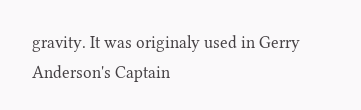gravity. It was originaly used in Gerry Anderson's Captain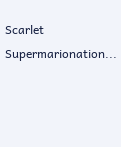Scarlet Supermarionation...